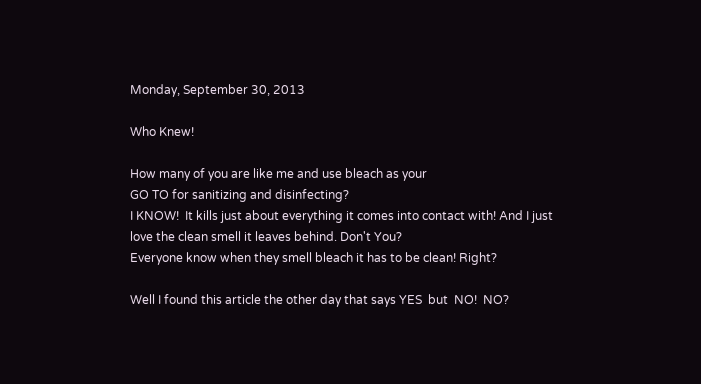Monday, September 30, 2013

Who Knew!

How many of you are like me and use bleach as your
GO TO for sanitizing and disinfecting?
I KNOW!  It kills just about everything it comes into contact with! And I just love the clean smell it leaves behind. Don't You?
Everyone know when they smell bleach it has to be clean! Right?

Well I found this article the other day that says YES  but  NO!  NO?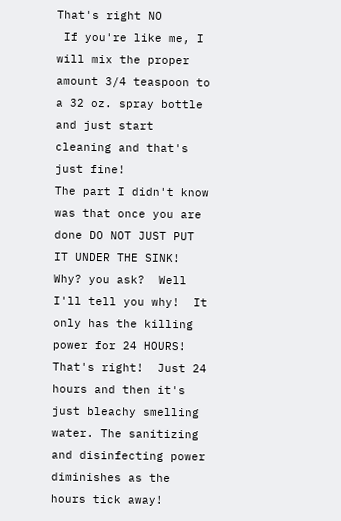That's right NO
 If you're like me, I will mix the proper amount 3/4 teaspoon to a 32 oz. spray bottle and just start cleaning and that's just fine!
The part I didn't know was that once you are done DO NOT JUST PUT IT UNDER THE SINK!
Why? you ask?  Well I'll tell you why!  It only has the killing power for 24 HOURS!
That's right!  Just 24 hours and then it's just bleachy smelling water. The sanitizing and disinfecting power diminishes as the hours tick away!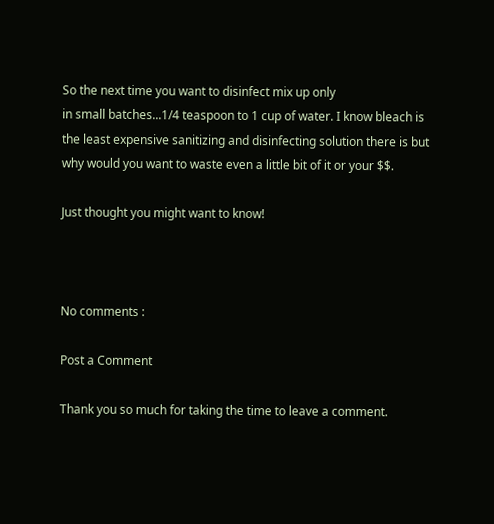So the next time you want to disinfect mix up only
in small batches...1/4 teaspoon to 1 cup of water. I know bleach is the least expensive sanitizing and disinfecting solution there is but why would you want to waste even a little bit of it or your $$.

Just thought you might want to know!



No comments :

Post a Comment

Thank you so much for taking the time to leave a comment.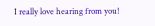I really love hearing from you!